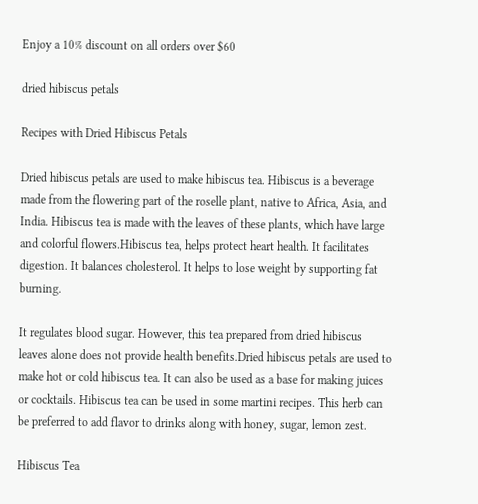Enjoy a 10% discount on all orders over $60

dried hibiscus petals

Recipes with Dried Hibiscus Petals

Dried hibiscus petals are used to make hibiscus tea. Hibiscus is a beverage made from the flowering part of the roselle plant, native to Africa, Asia, and India. Hibiscus tea is made with the leaves of these plants, which have large and colorful flowers.Hibiscus tea, helps protect heart health. It facilitates digestion. It balances cholesterol. It helps to lose weight by supporting fat burning.

It regulates blood sugar. However, this tea prepared from dried hibiscus leaves alone does not provide health benefits.Dried hibiscus petals are used to make hot or cold hibiscus tea. It can also be used as a base for making juices or cocktails. Hibiscus tea can be used in some martini recipes. This herb can be preferred to add flavor to drinks along with honey, sugar, lemon zest.

Hibiscus Tea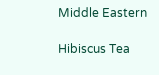Middle Eastern

Hibiscus Tea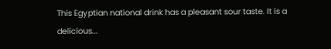This Egyptian national drink has a pleasant sour taste. It is a delicious...